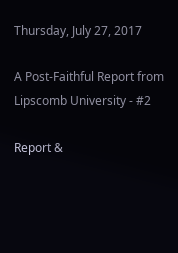Thursday, July 27, 2017

A Post-Faithful Report from Lipscomb University - #2

Report &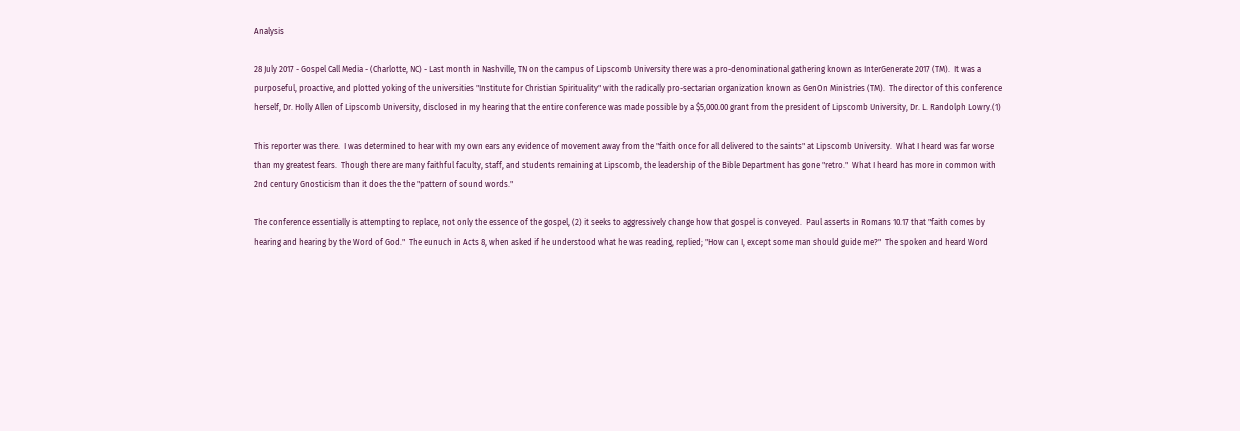Analysis

28 July 2017 - Gospel Call Media - (Charlotte, NC) - Last month in Nashville, TN on the campus of Lipscomb University there was a pro-denominational gathering known as InterGenerate 2017 (TM).  It was a purposeful, proactive, and plotted yoking of the universities "Institute for Christian Spirituality" with the radically pro-sectarian organization known as GenOn Ministries (TM).  The director of this conference herself, Dr. Holly Allen of Lipscomb University, disclosed in my hearing that the entire conference was made possible by a $5,000.00 grant from the president of Lipscomb University, Dr. L. Randolph Lowry.(1)

This reporter was there.  I was determined to hear with my own ears any evidence of movement away from the "faith once for all delivered to the saints" at Lipscomb University.  What I heard was far worse than my greatest fears.  Though there are many faithful faculty, staff, and students remaining at Lipscomb, the leadership of the Bible Department has gone "retro."  What I heard has more in common with 2nd century Gnosticism than it does the the "pattern of sound words."

The conference essentially is attempting to replace, not only the essence of the gospel, (2) it seeks to aggressively change how that gospel is conveyed.  Paul asserts in Romans 10.17 that "faith comes by hearing and hearing by the Word of God."  The eunuch in Acts 8, when asked if he understood what he was reading, replied; "How can I, except some man should guide me?"  The spoken and heard Word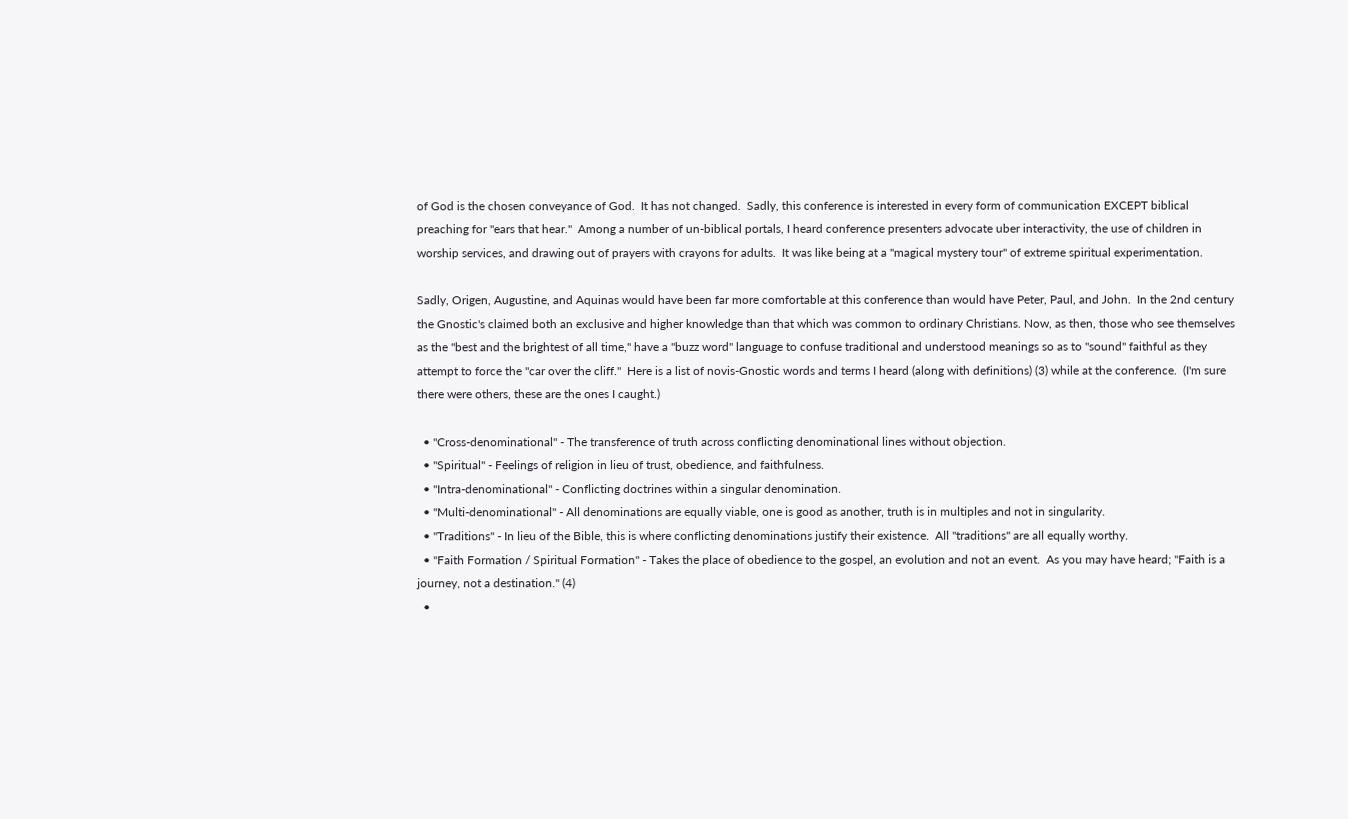of God is the chosen conveyance of God.  It has not changed.  Sadly, this conference is interested in every form of communication EXCEPT biblical preaching for "ears that hear."  Among a number of un-biblical portals, I heard conference presenters advocate uber interactivity, the use of children in worship services, and drawing out of prayers with crayons for adults.  It was like being at a "magical mystery tour" of extreme spiritual experimentation.

Sadly, Origen, Augustine, and Aquinas would have been far more comfortable at this conference than would have Peter, Paul, and John.  In the 2nd century the Gnostic's claimed both an exclusive and higher knowledge than that which was common to ordinary Christians. Now, as then, those who see themselves as the "best and the brightest of all time," have a "buzz word" language to confuse traditional and understood meanings so as to "sound" faithful as they attempt to force the "car over the cliff."  Here is a list of novis-Gnostic words and terms I heard (along with definitions) (3) while at the conference.  (I'm sure there were others, these are the ones I caught.)

  • "Cross-denominational" - The transference of truth across conflicting denominational lines without objection.
  • "Spiritual" - Feelings of religion in lieu of trust, obedience, and faithfulness.
  • "Intra-denominational" - Conflicting doctrines within a singular denomination.
  • "Multi-denominational" - All denominations are equally viable, one is good as another, truth is in multiples and not in singularity.
  • "Traditions" - In lieu of the Bible, this is where conflicting denominations justify their existence.  All "traditions" are all equally worthy.
  • "Faith Formation / Spiritual Formation" - Takes the place of obedience to the gospel, an evolution and not an event.  As you may have heard; "Faith is a journey, not a destination." (4)
  •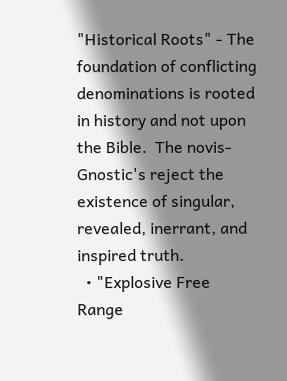"Historical Roots" - The foundation of conflicting denominations is rooted in history and not upon the Bible.  The novis-Gnostic's reject the existence of singular, revealed, inerrant, and inspired truth.
  • "Explosive Free Range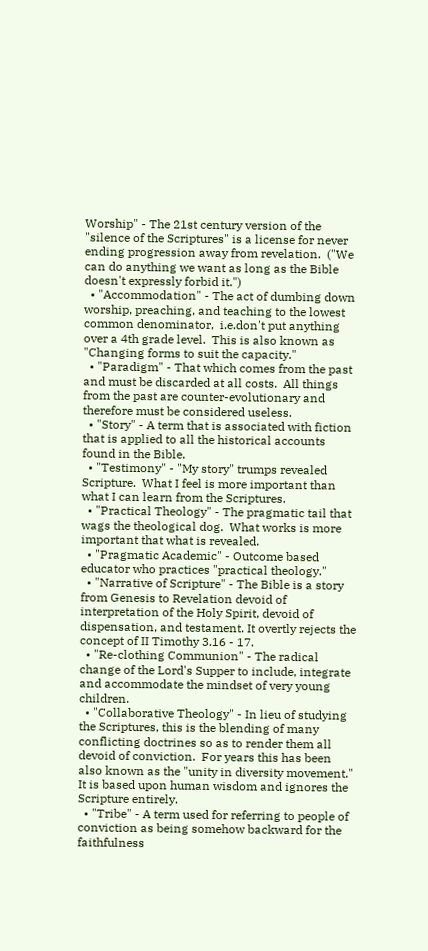Worship" - The 21st century version of the "silence of the Scriptures" is a license for never ending progression away from revelation.  ("We can do anything we want as long as the Bible doesn't expressly forbid it.")
  • "Accommodation" - The act of dumbing down worship, preaching, and teaching to the lowest common denominator,  i.e.don't put anything over a 4th grade level.  This is also known as "Changing forms to suit the capacity."
  • "Paradigm" - That which comes from the past and must be discarded at all costs.  All things from the past are counter-evolutionary and therefore must be considered useless.
  • "Story" - A term that is associated with fiction that is applied to all the historical accounts found in the Bible.
  • "Testimony" - "My story" trumps revealed Scripture.  What I feel is more important than what I can learn from the Scriptures.
  • "Practical Theology" - The pragmatic tail that wags the theological dog.  What works is more important that what is revealed.
  • "Pragmatic Academic" - Outcome based educator who practices "practical theology."
  • "Narrative of Scripture" - The Bible is a story from Genesis to Revelation devoid of interpretation of the Holy Spirit, devoid of dispensation, and testament. It overtly rejects the concept of II Timothy 3.16 - 17.
  • "Re-clothing Communion" - The radical change of the Lord's Supper to include, integrate and accommodate the mindset of very young children.
  • "Collaborative Theology" - In lieu of studying the Scriptures, this is the blending of many conflicting doctrines so as to render them all devoid of conviction.  For years this has been also known as the "unity in diversity movement."  It is based upon human wisdom and ignores the Scripture entirely.
  • "Tribe" - A term used for referring to people of conviction as being somehow backward for the faithfulness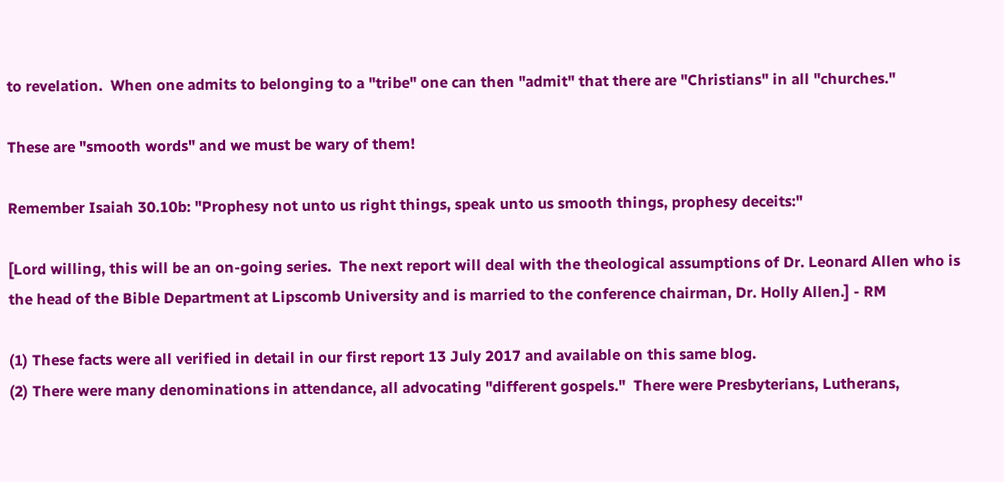to revelation.  When one admits to belonging to a "tribe" one can then "admit" that there are "Christians" in all "churches."

These are "smooth words" and we must be wary of them!

Remember Isaiah 30.10b: "Prophesy not unto us right things, speak unto us smooth things, prophesy deceits:"

[Lord willing, this will be an on-going series.  The next report will deal with the theological assumptions of Dr. Leonard Allen who is the head of the Bible Department at Lipscomb University and is married to the conference chairman, Dr. Holly Allen.] - RM

(1) These facts were all verified in detail in our first report 13 July 2017 and available on this same blog.
(2) There were many denominations in attendance, all advocating "different gospels."  There were Presbyterians, Lutherans,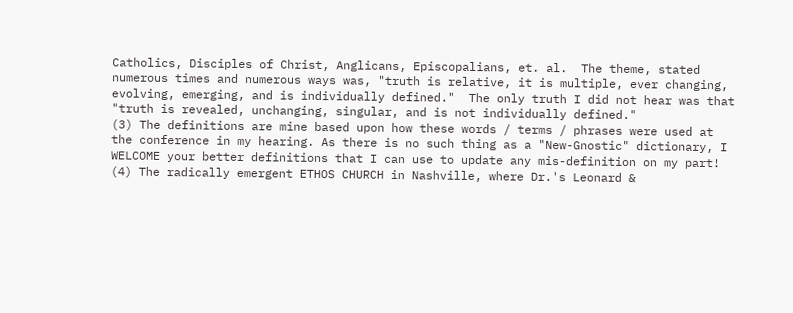Catholics, Disciples of Christ, Anglicans, Episcopalians, et. al.  The theme, stated numerous times and numerous ways was, "truth is relative, it is multiple, ever changing, evolving, emerging, and is individually defined."  The only truth I did not hear was that "truth is revealed, unchanging, singular, and is not individually defined."
(3) The definitions are mine based upon how these words / terms / phrases were used at the conference in my hearing. As there is no such thing as a "New-Gnostic" dictionary, I WELCOME your better definitions that I can use to update any mis-definition on my part!
(4) The radically emergent ETHOS CHURCH in Nashville, where Dr.'s Leonard &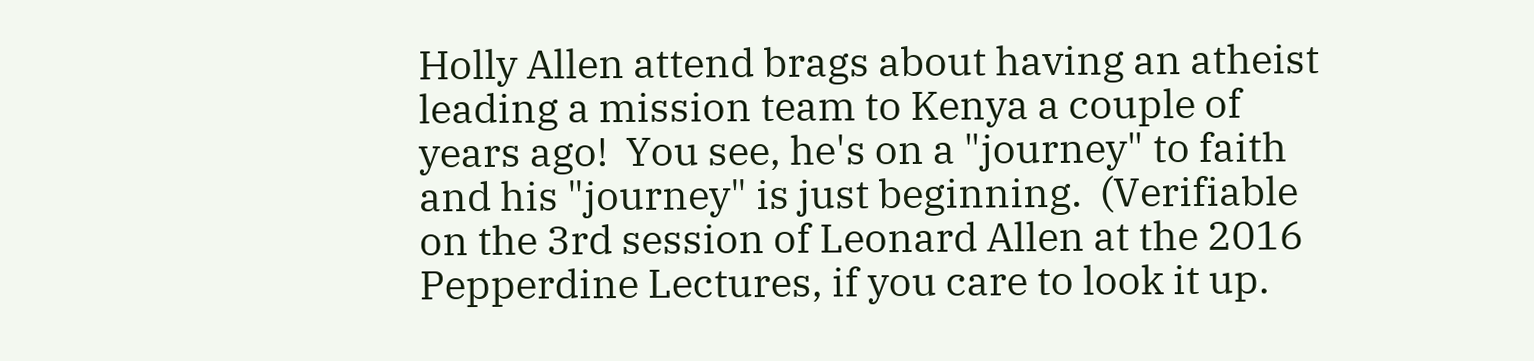Holly Allen attend brags about having an atheist leading a mission team to Kenya a couple of years ago!  You see, he's on a "journey" to faith and his "journey" is just beginning.  (Verifiable on the 3rd session of Leonard Allen at the 2016 Pepperdine Lectures, if you care to look it up.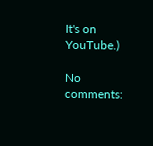It's on YouTube.)

No comments: